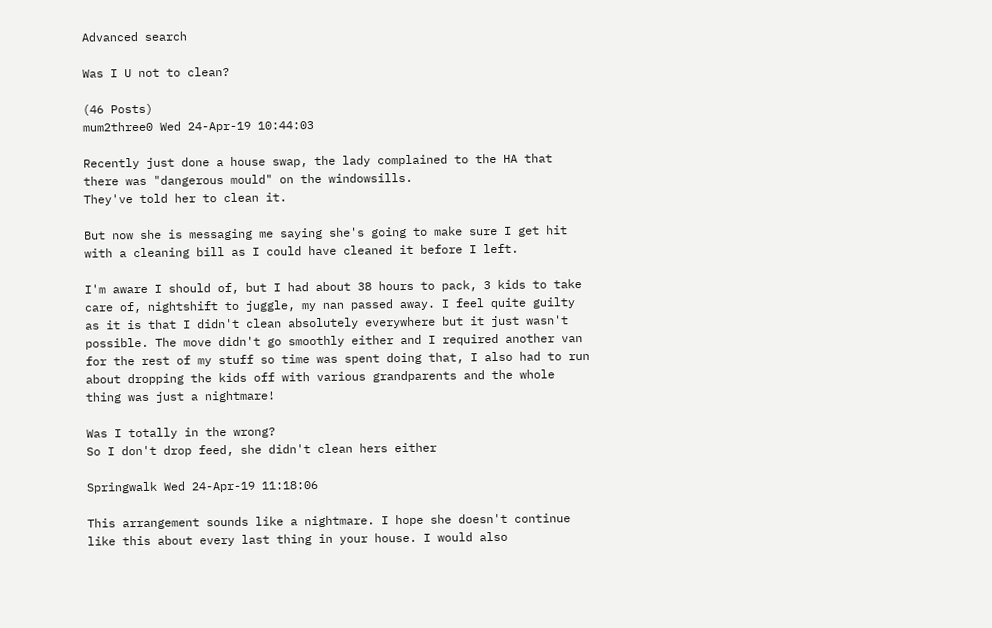Advanced search

Was I U not to clean?

(46 Posts)
mum2three0 Wed 24-Apr-19 10:44:03

Recently just done a house swap, the lady complained to the HA that there was "dangerous mould" on the windowsills.
They've told her to clean it.

But now she is messaging me saying she's going to make sure I get hit with a cleaning bill as I could have cleaned it before I left.

I'm aware I should of, but I had about 38 hours to pack, 3 kids to take care of, nightshift to juggle, my nan passed away. I feel quite guilty as it is that I didn't clean absolutely everywhere but it just wasn't possible. The move didn't go smoothly either and I required another van for the rest of my stuff so time was spent doing that, I also had to run about dropping the kids off with various grandparents and the whole thing was just a nightmare!

Was I totally in the wrong?
So I don't drop feed, she didn't clean hers either

Springwalk Wed 24-Apr-19 11:18:06

This arrangement sounds like a nightmare. I hope she doesn't continue like this about every last thing in your house. I would also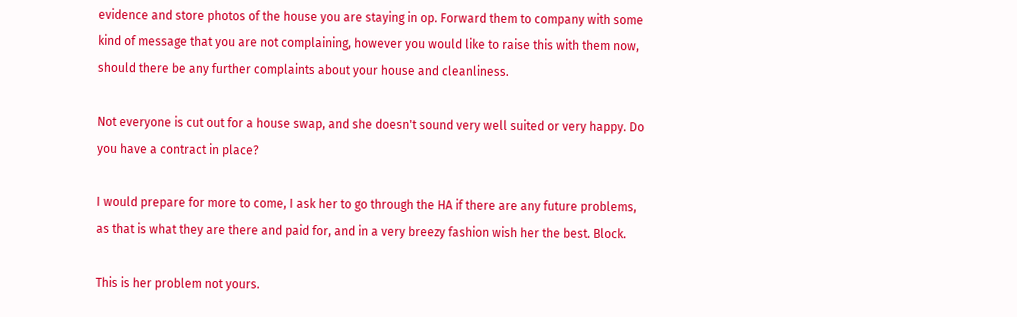evidence and store photos of the house you are staying in op. Forward them to company with some kind of message that you are not complaining, however you would like to raise this with them now, should there be any further complaints about your house and cleanliness.

Not everyone is cut out for a house swap, and she doesn't sound very well suited or very happy. Do you have a contract in place?

I would prepare for more to come, I ask her to go through the HA if there are any future problems, as that is what they are there and paid for, and in a very breezy fashion wish her the best. Block.

This is her problem not yours.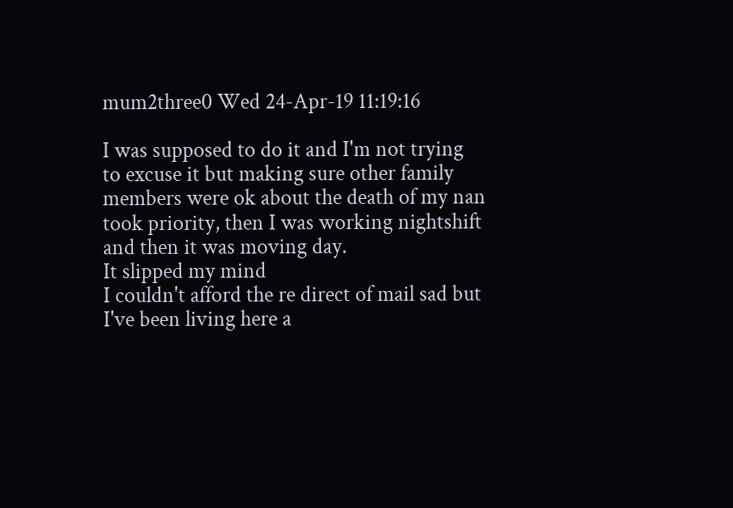mum2three0 Wed 24-Apr-19 11:19:16

I was supposed to do it and I'm not trying to excuse it but making sure other family members were ok about the death of my nan took priority, then I was working nightshift and then it was moving day.
It slipped my mind
I couldn't afford the re direct of mail sad but I've been living here a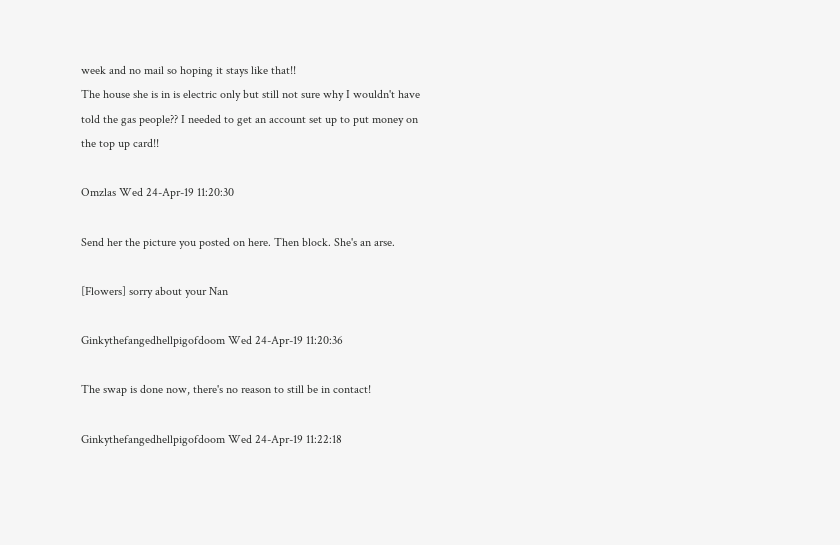week and no mail so hoping it stays like that!!
The house she is in is electric only but still not sure why I wouldn't have told the gas people?? I needed to get an account set up to put money on the top up card!!

Omzlas Wed 24-Apr-19 11:20:30

Send her the picture you posted on here. Then block. She's an arse.

[Flowers] sorry about your Nan

Ginkythefangedhellpigofdoom Wed 24-Apr-19 11:20:36

The swap is done now, there's no reason to still be in contact!

Ginkythefangedhellpigofdoom Wed 24-Apr-19 11:22:18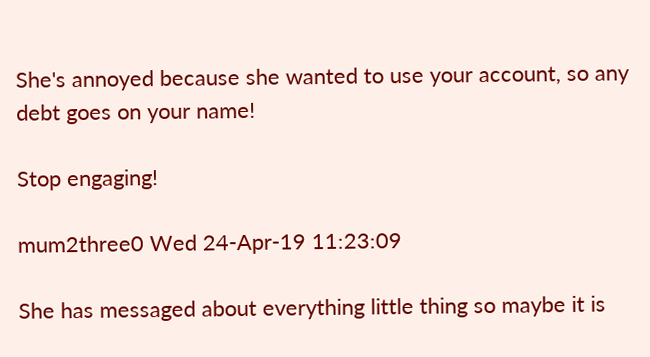She's annoyed because she wanted to use your account, so any debt goes on your name!

Stop engaging!

mum2three0 Wed 24-Apr-19 11:23:09

She has messaged about everything little thing so maybe it is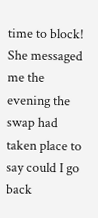time to block!
She messaged me the evening the swap had taken place to say could I go back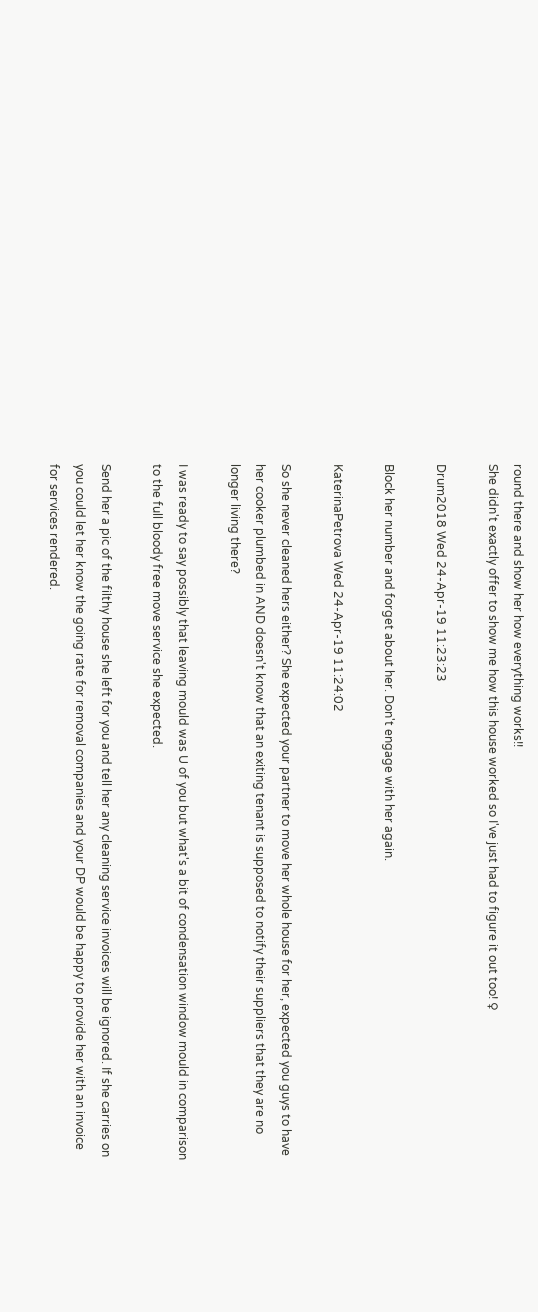round there and show her how everything works!!
She didn't exactly offer to show me how this house worked so I've just had to figure it out too! ♀

Drum2018 Wed 24-Apr-19 11:23:23

Block her number and forget about her. Don't engage with her again.

KaterinaPetrova Wed 24-Apr-19 11:24:02

So she never cleaned hers either? She expected your partner to move her whole house for her, expected you guys to have her cooker plumbed in AND doesn't know that an exiting tenant is supposed to notify their suppliers that they are no longer living there?

I was ready to say possibly that leaving mould was U of you but what's a bit of condensation window mould in comparison to the full bloody free move service she expected.

Send her a pic of the filthy house she left for you and tell her any cleaning service invoices will be ignored. If she carries on you could let her know the going rate for removal companies and your DP would be happy to provide her with an invoice for services rendered.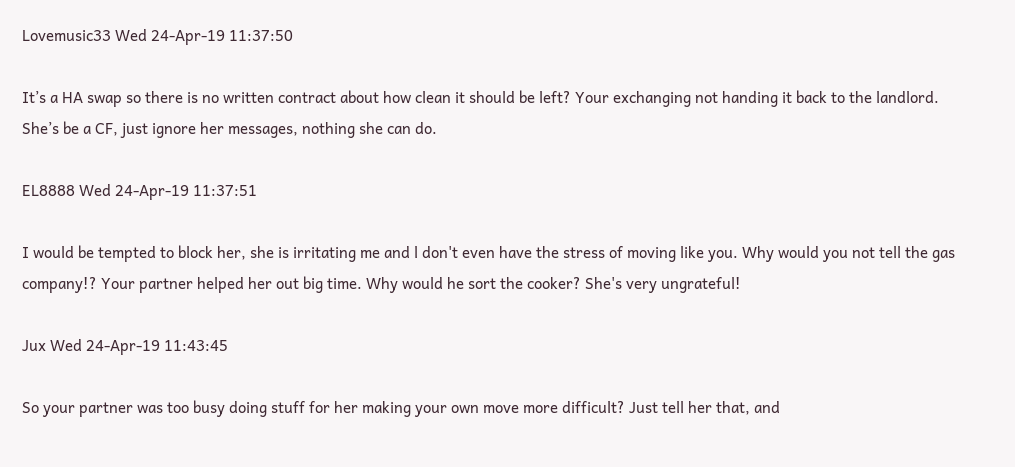Lovemusic33 Wed 24-Apr-19 11:37:50

It’s a HA swap so there is no written contract about how clean it should be left? Your exchanging not handing it back to the landlord. She’s be a CF, just ignore her messages, nothing she can do.

EL8888 Wed 24-Apr-19 11:37:51

I would be tempted to block her, she is irritating me and l don't even have the stress of moving like you. Why would you not tell the gas company!? Your partner helped her out big time. Why would he sort the cooker? She's very ungrateful!

Jux Wed 24-Apr-19 11:43:45

So your partner was too busy doing stuff for her making your own move more difficult? Just tell her that, and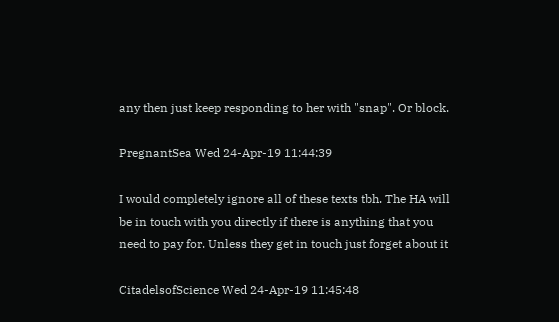any then just keep responding to her with "snap". Or block.

PregnantSea Wed 24-Apr-19 11:44:39

I would completely ignore all of these texts tbh. The HA will be in touch with you directly if there is anything that you need to pay for. Unless they get in touch just forget about it

CitadelsofScience Wed 24-Apr-19 11:45:48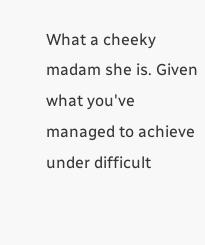What a cheeky madam she is. Given what you've managed to achieve under difficult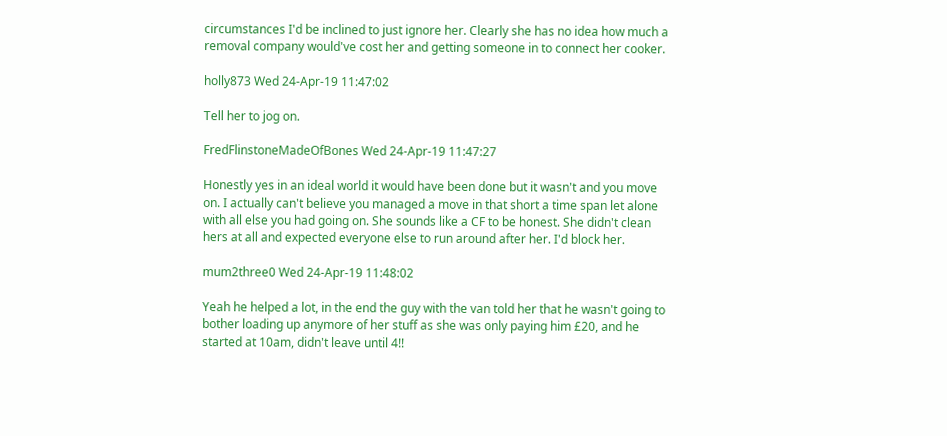circumstances I'd be inclined to just ignore her. Clearly she has no idea how much a removal company would've cost her and getting someone in to connect her cooker.

holly873 Wed 24-Apr-19 11:47:02

Tell her to jog on.

FredFlinstoneMadeOfBones Wed 24-Apr-19 11:47:27

Honestly yes in an ideal world it would have been done but it wasn't and you move on. I actually can't believe you managed a move in that short a time span let alone with all else you had going on. She sounds like a CF to be honest. She didn't clean hers at all and expected everyone else to run around after her. I'd block her.

mum2three0 Wed 24-Apr-19 11:48:02

Yeah he helped a lot, in the end the guy with the van told her that he wasn't going to bother loading up anymore of her stuff as she was only paying him £20, and he started at 10am, didn't leave until 4!!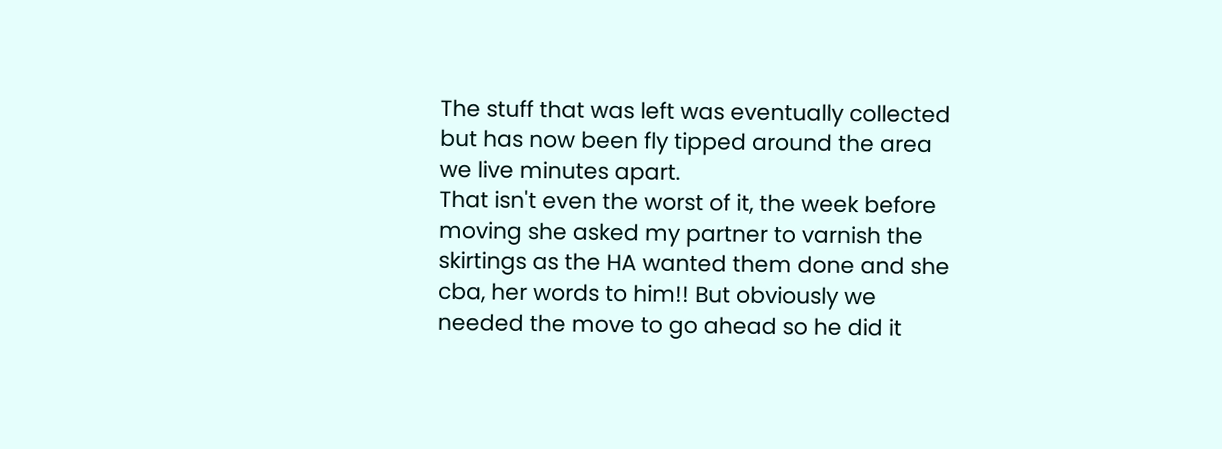The stuff that was left was eventually collected but has now been fly tipped around the area  we live minutes apart.
That isn't even the worst of it, the week before moving she asked my partner to varnish the skirtings as the HA wanted them done and she cba, her words to him!! But obviously we needed the move to go ahead so he did it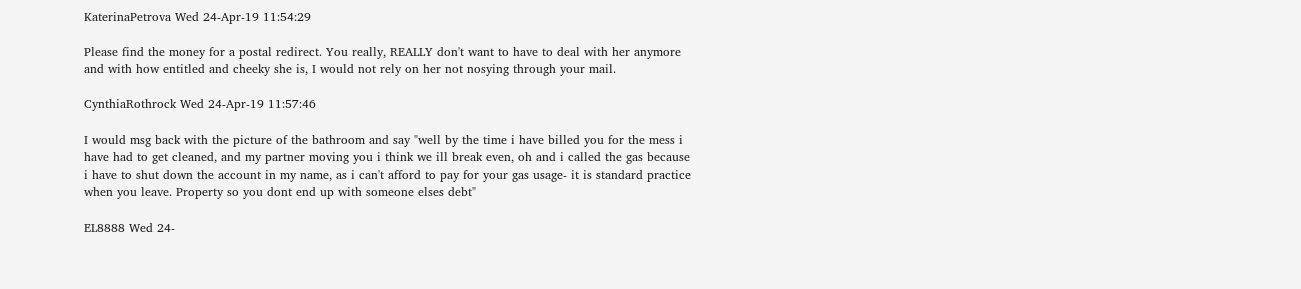KaterinaPetrova Wed 24-Apr-19 11:54:29

Please find the money for a postal redirect. You really, REALLY don't want to have to deal with her anymore and with how entitled and cheeky she is, I would not rely on her not nosying through your mail.

CynthiaRothrock Wed 24-Apr-19 11:57:46

I would msg back with the picture of the bathroom and say "well by the time i have billed you for the mess i have had to get cleaned, and my partner moving you i think we ill break even, oh and i called the gas because i have to shut down the account in my name, as i can't afford to pay for your gas usage- it is standard practice when you leave. Property so you dont end up with someone elses debt"

EL8888 Wed 24-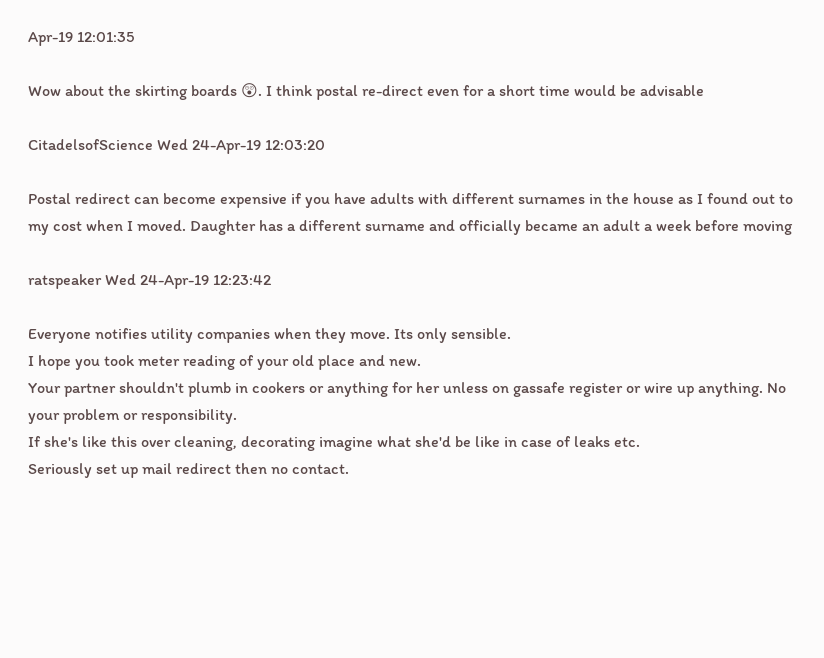Apr-19 12:01:35

Wow about the skirting boards 😲. I think postal re-direct even for a short time would be advisable

CitadelsofScience Wed 24-Apr-19 12:03:20

Postal redirect can become expensive if you have adults with different surnames in the house as I found out to my cost when I moved. Daughter has a different surname and officially became an adult a week before moving

ratspeaker Wed 24-Apr-19 12:23:42

Everyone notifies utility companies when they move. Its only sensible.
I hope you took meter reading of your old place and new.
Your partner shouldn't plumb in cookers or anything for her unless on gassafe register or wire up anything. No your problem or responsibility.
If she's like this over cleaning, decorating imagine what she'd be like in case of leaks etc.
Seriously set up mail redirect then no contact.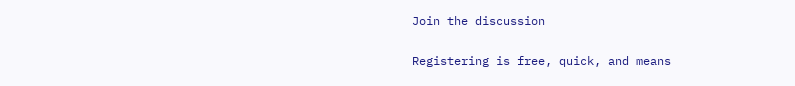Join the discussion

Registering is free, quick, and means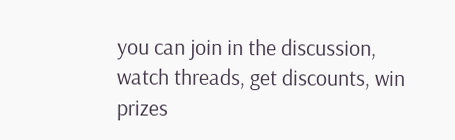you can join in the discussion, watch threads, get discounts, win prizes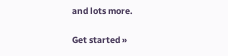and lots more.

Get started »